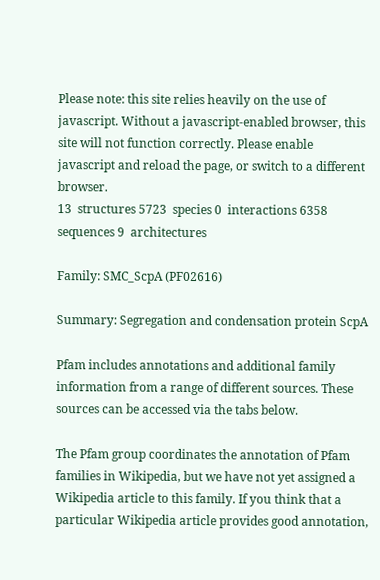Please note: this site relies heavily on the use of javascript. Without a javascript-enabled browser, this site will not function correctly. Please enable javascript and reload the page, or switch to a different browser.
13  structures 5723  species 0  interactions 6358  sequences 9  architectures

Family: SMC_ScpA (PF02616)

Summary: Segregation and condensation protein ScpA

Pfam includes annotations and additional family information from a range of different sources. These sources can be accessed via the tabs below.

The Pfam group coordinates the annotation of Pfam families in Wikipedia, but we have not yet assigned a Wikipedia article to this family. If you think that a particular Wikipedia article provides good annotation,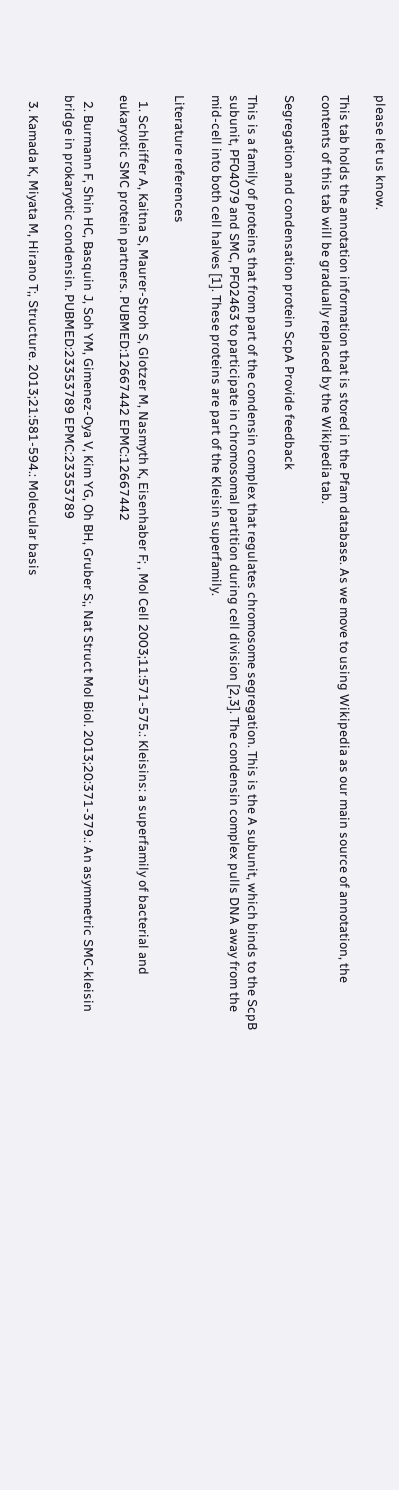please let us know.

This tab holds the annotation information that is stored in the Pfam database. As we move to using Wikipedia as our main source of annotation, the contents of this tab will be gradually replaced by the Wikipedia tab.

Segregation and condensation protein ScpA Provide feedback

This is a family of proteins that from part of the condensin complex that regulates chromosome segregation. This is the A subunit, which binds to the ScpB subunit, PF04079 and SMC, PF02463 to participate in chromosomal partition during cell division [2,3]. The condensin complex pulls DNA away from the mid-cell into both cell halves [1]. These proteins are part of the Kleisin superfamily.

Literature references

  1. Schleiffer A, Kaitna S, Maurer-Stroh S, Glotzer M, Nasmyth K, Eisenhaber F; , Mol Cell 2003;11:571-575.: Kleisins: a superfamily of bacterial and eukaryotic SMC protein partners. PUBMED:12667442 EPMC:12667442

  2. Burmann F, Shin HC, Basquin J, Soh YM, Gimenez-Oya V, Kim YG, Oh BH, Gruber S;, Nat Struct Mol Biol. 2013;20:371-379.: An asymmetric SMC-kleisin bridge in prokaryotic condensin. PUBMED:23353789 EPMC:23353789

  3. Kamada K, Miyata M, Hirano T;, Structure. 2013;21:581-594.: Molecular basis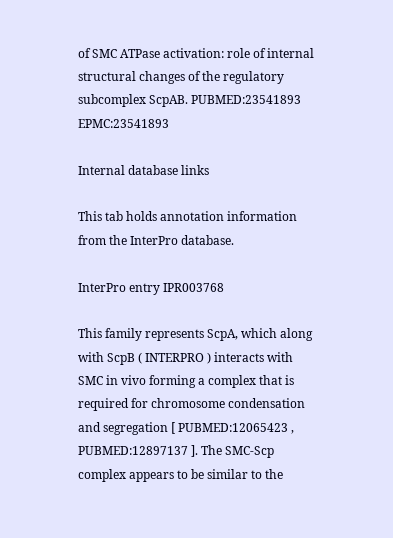of SMC ATPase activation: role of internal structural changes of the regulatory subcomplex ScpAB. PUBMED:23541893 EPMC:23541893

Internal database links

This tab holds annotation information from the InterPro database.

InterPro entry IPR003768

This family represents ScpA, which along with ScpB ( INTERPRO ) interacts with SMC in vivo forming a complex that is required for chromosome condensation and segregation [ PUBMED:12065423 , PUBMED:12897137 ]. The SMC-Scp complex appears to be similar to the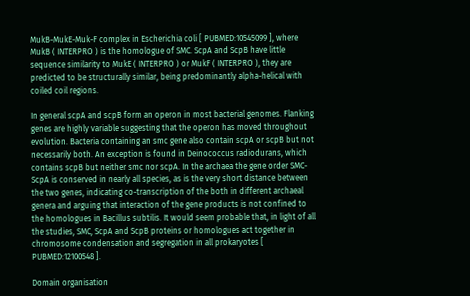MukB-MukE-Muk-F complex in Escherichia coli [ PUBMED:10545099 ], where MukB ( INTERPRO ) is the homologue of SMC. ScpA and ScpB have little sequence similarity to MukE ( INTERPRO ) or MukF ( INTERPRO ), they are predicted to be structurally similar, being predominantly alpha-helical with coiled coil regions.

In general scpA and scpB form an operon in most bacterial genomes. Flanking genes are highly variable suggesting that the operon has moved throughout evolution. Bacteria containing an smc gene also contain scpA or scpB but not necessarily both. An exception is found in Deinococcus radiodurans, which contains scpB but neither smc nor scpA. In the archaea the gene order SMC-ScpA is conserved in nearly all species, as is the very short distance between the two genes, indicating co-transcription of the both in different archaeal genera and arguing that interaction of the gene products is not confined to the homologues in Bacillus subtilis. It would seem probable that, in light of all the studies, SMC, ScpA and ScpB proteins or homologues act together in chromosome condensation and segregation in all prokaryotes [ PUBMED:12100548 ].

Domain organisation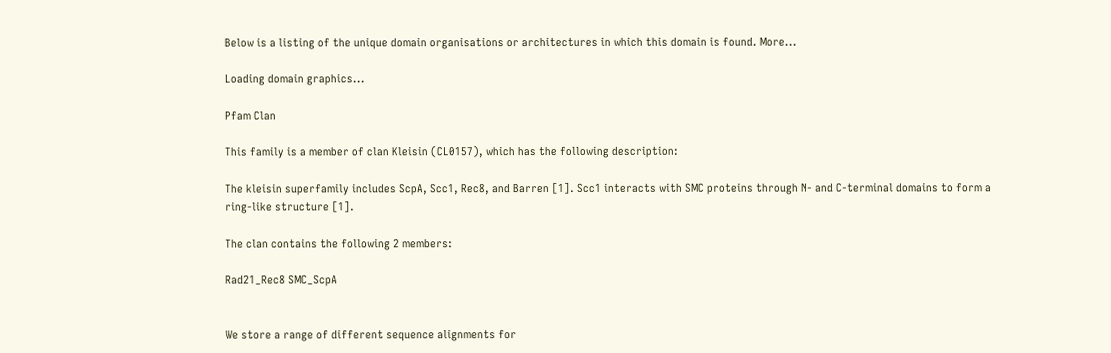Below is a listing of the unique domain organisations or architectures in which this domain is found. More...

Loading domain graphics...

Pfam Clan

This family is a member of clan Kleisin (CL0157), which has the following description:

The kleisin superfamily includes ScpA, Scc1, Rec8, and Barren [1]. Scc1 interacts with SMC proteins through N- and C-terminal domains to form a ring-like structure [1].

The clan contains the following 2 members:

Rad21_Rec8 SMC_ScpA


We store a range of different sequence alignments for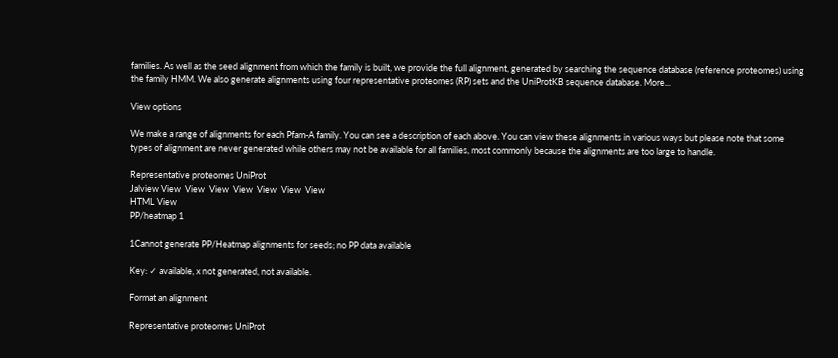families. As well as the seed alignment from which the family is built, we provide the full alignment, generated by searching the sequence database (reference proteomes) using the family HMM. We also generate alignments using four representative proteomes (RP) sets and the UniProtKB sequence database. More...

View options

We make a range of alignments for each Pfam-A family. You can see a description of each above. You can view these alignments in various ways but please note that some types of alignment are never generated while others may not be available for all families, most commonly because the alignments are too large to handle.

Representative proteomes UniProt
Jalview View  View  View  View  View  View  View
HTML View
PP/heatmap 1

1Cannot generate PP/Heatmap alignments for seeds; no PP data available

Key: ✓ available, x not generated, not available.

Format an alignment

Representative proteomes UniProt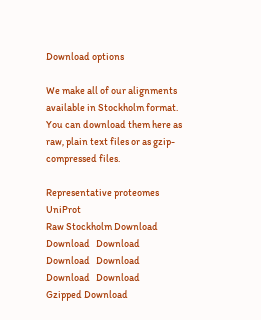Download options

We make all of our alignments available in Stockholm format. You can download them here as raw, plain text files or as gzip-compressed files.

Representative proteomes UniProt
Raw Stockholm Download   Download   Download   Download   Download   Download   Download
Gzipped Download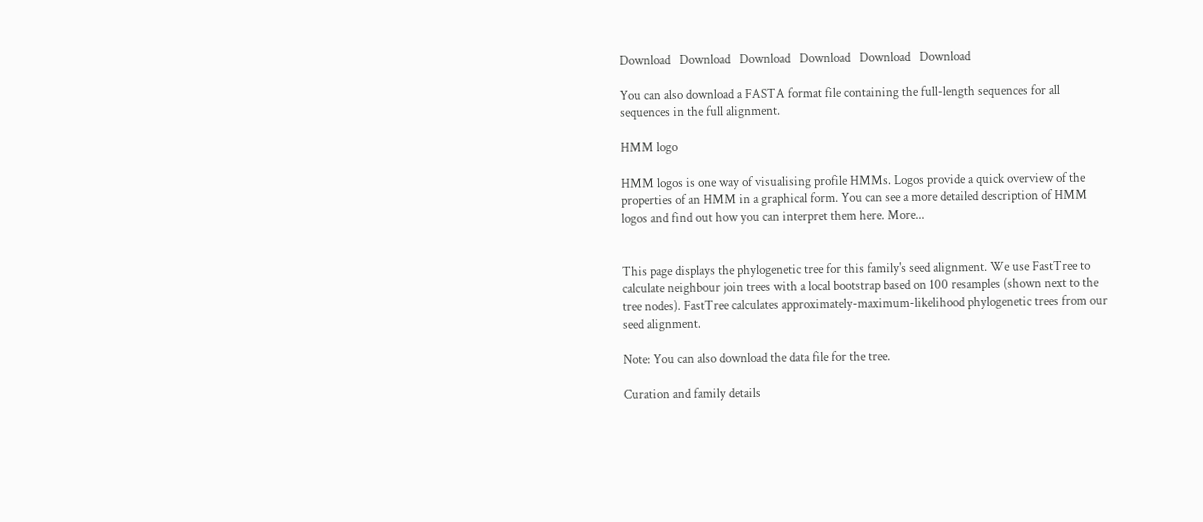Download   Download   Download   Download   Download   Download

You can also download a FASTA format file containing the full-length sequences for all sequences in the full alignment.

HMM logo

HMM logos is one way of visualising profile HMMs. Logos provide a quick overview of the properties of an HMM in a graphical form. You can see a more detailed description of HMM logos and find out how you can interpret them here. More...


This page displays the phylogenetic tree for this family's seed alignment. We use FastTree to calculate neighbour join trees with a local bootstrap based on 100 resamples (shown next to the tree nodes). FastTree calculates approximately-maximum-likelihood phylogenetic trees from our seed alignment.

Note: You can also download the data file for the tree.

Curation and family details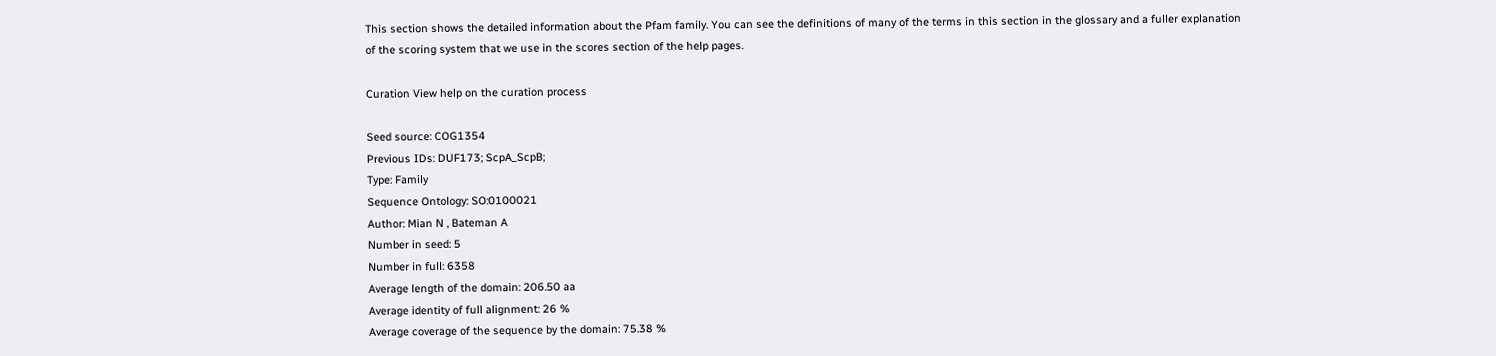This section shows the detailed information about the Pfam family. You can see the definitions of many of the terms in this section in the glossary and a fuller explanation of the scoring system that we use in the scores section of the help pages.

Curation View help on the curation process

Seed source: COG1354
Previous IDs: DUF173; ScpA_ScpB;
Type: Family
Sequence Ontology: SO:0100021
Author: Mian N , Bateman A
Number in seed: 5
Number in full: 6358
Average length of the domain: 206.50 aa
Average identity of full alignment: 26 %
Average coverage of the sequence by the domain: 75.38 %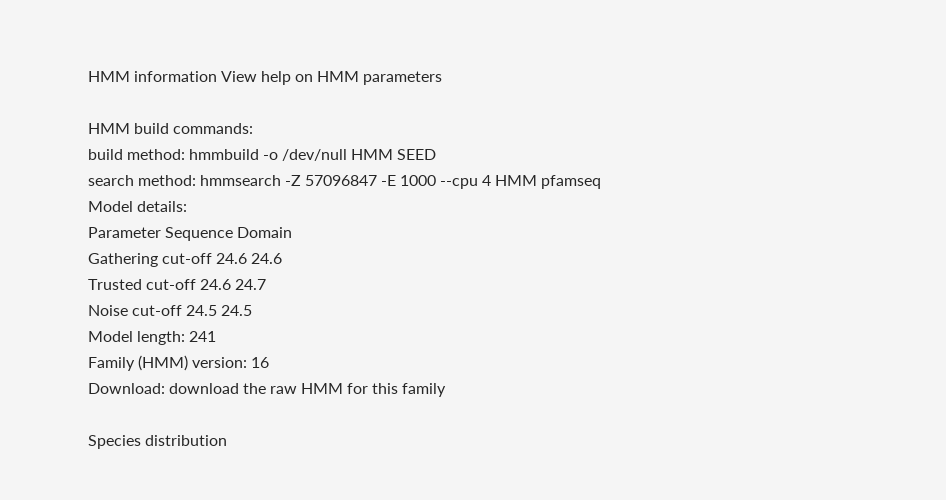HMM information View help on HMM parameters

HMM build commands:
build method: hmmbuild -o /dev/null HMM SEED
search method: hmmsearch -Z 57096847 -E 1000 --cpu 4 HMM pfamseq
Model details:
Parameter Sequence Domain
Gathering cut-off 24.6 24.6
Trusted cut-off 24.6 24.7
Noise cut-off 24.5 24.5
Model length: 241
Family (HMM) version: 16
Download: download the raw HMM for this family

Species distribution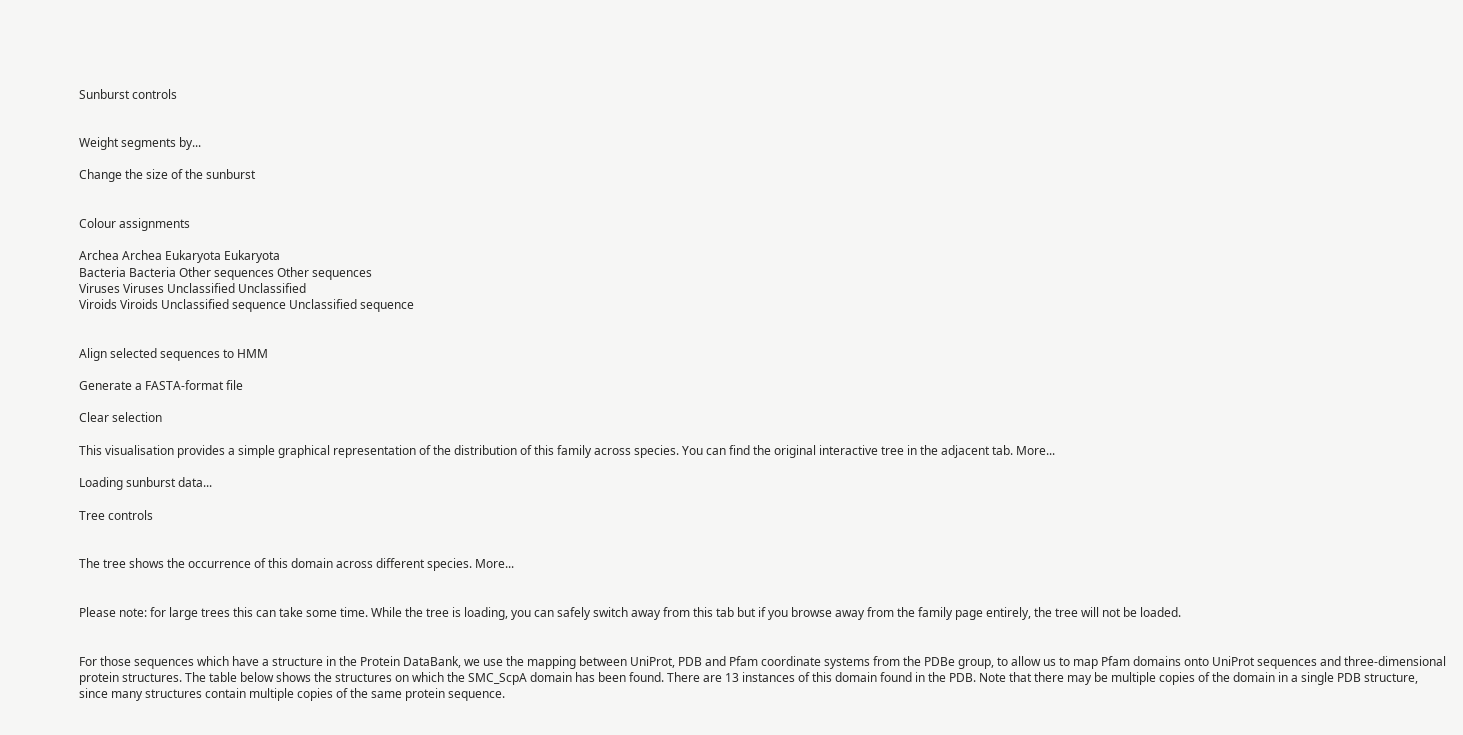Sunburst controls


Weight segments by...

Change the size of the sunburst


Colour assignments

Archea Archea Eukaryota Eukaryota
Bacteria Bacteria Other sequences Other sequences
Viruses Viruses Unclassified Unclassified
Viroids Viroids Unclassified sequence Unclassified sequence


Align selected sequences to HMM

Generate a FASTA-format file

Clear selection

This visualisation provides a simple graphical representation of the distribution of this family across species. You can find the original interactive tree in the adjacent tab. More...

Loading sunburst data...

Tree controls


The tree shows the occurrence of this domain across different species. More...


Please note: for large trees this can take some time. While the tree is loading, you can safely switch away from this tab but if you browse away from the family page entirely, the tree will not be loaded.


For those sequences which have a structure in the Protein DataBank, we use the mapping between UniProt, PDB and Pfam coordinate systems from the PDBe group, to allow us to map Pfam domains onto UniProt sequences and three-dimensional protein structures. The table below shows the structures on which the SMC_ScpA domain has been found. There are 13 instances of this domain found in the PDB. Note that there may be multiple copies of the domain in a single PDB structure, since many structures contain multiple copies of the same protein sequence.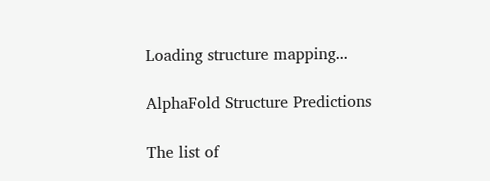Loading structure mapping...

AlphaFold Structure Predictions

The list of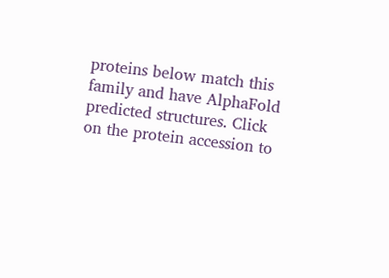proteins below match this family and have AlphaFold predicted structures. Click on the protein accession to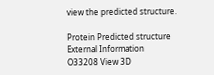view the predicted structure.

Protein Predicted structure External Information
O33208 View 3D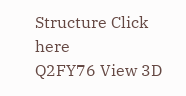Structure Click here
Q2FY76 View 3D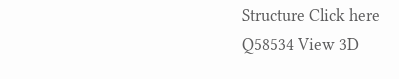Structure Click here
Q58534 View 3D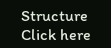Structure Click here